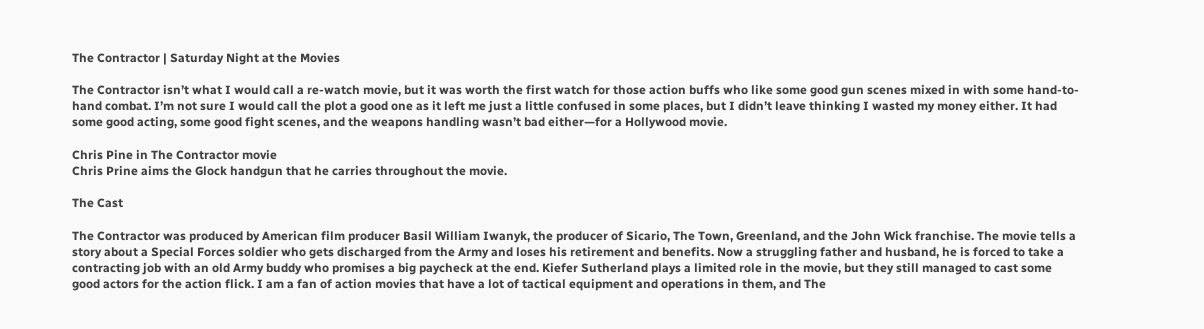The Contractor | Saturday Night at the Movies

The Contractor isn’t what I would call a re-watch movie, but it was worth the first watch for those action buffs who like some good gun scenes mixed in with some hand-to-hand combat. I’m not sure I would call the plot a good one as it left me just a little confused in some places, but I didn’t leave thinking I wasted my money either. It had some good acting, some good fight scenes, and the weapons handling wasn’t bad either—for a Hollywood movie.

Chris Pine in The Contractor movie
Chris Prine aims the Glock handgun that he carries throughout the movie.

The Cast

The Contractor was produced by American film producer Basil William Iwanyk, the producer of Sicario, The Town, Greenland, and the John Wick franchise. The movie tells a story about a Special Forces soldier who gets discharged from the Army and loses his retirement and benefits. Now a struggling father and husband, he is forced to take a contracting job with an old Army buddy who promises a big paycheck at the end. Kiefer Sutherland plays a limited role in the movie, but they still managed to cast some good actors for the action flick. I am a fan of action movies that have a lot of tactical equipment and operations in them, and The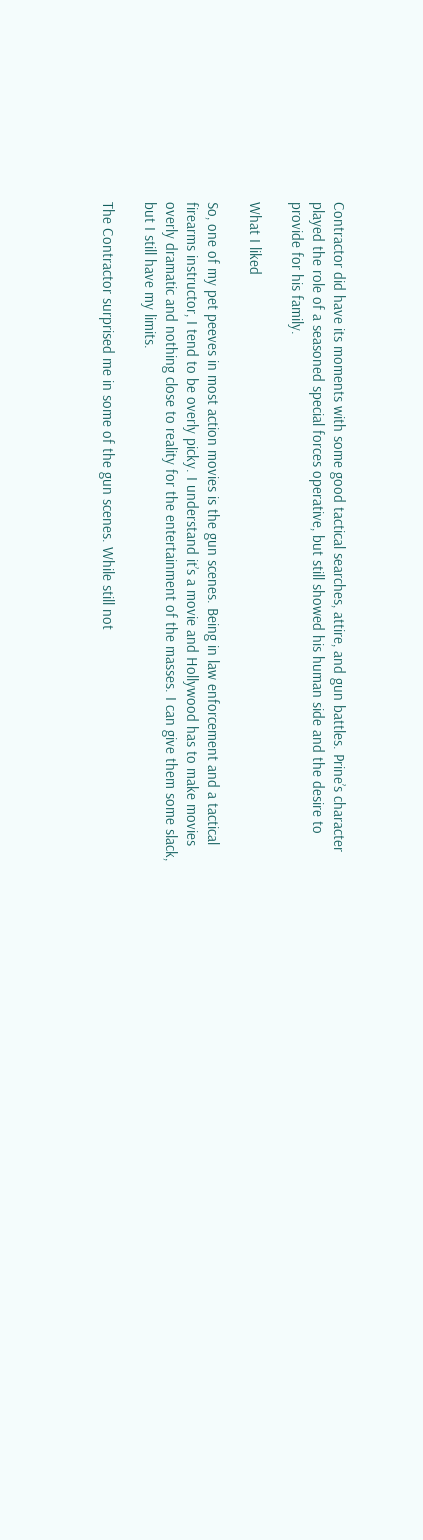Contractor did have its moments with some good tactical searches, attire, and gun battles. Prine’s character played the role of a seasoned special forces operative, but still showed his human side and the desire to provide for his family.

What I liked

So, one of my pet peeves in most action movies is the gun scenes. Being in law enforcement and a tactical firearms instructor, I tend to be overly picky. I understand it’s a movie and Hollywood has to make movies overly dramatic and nothing close to reality for the entertainment of the masses. I can give them some slack, but I still have my limits.

The Contractor surprised me in some of the gun scenes. While still not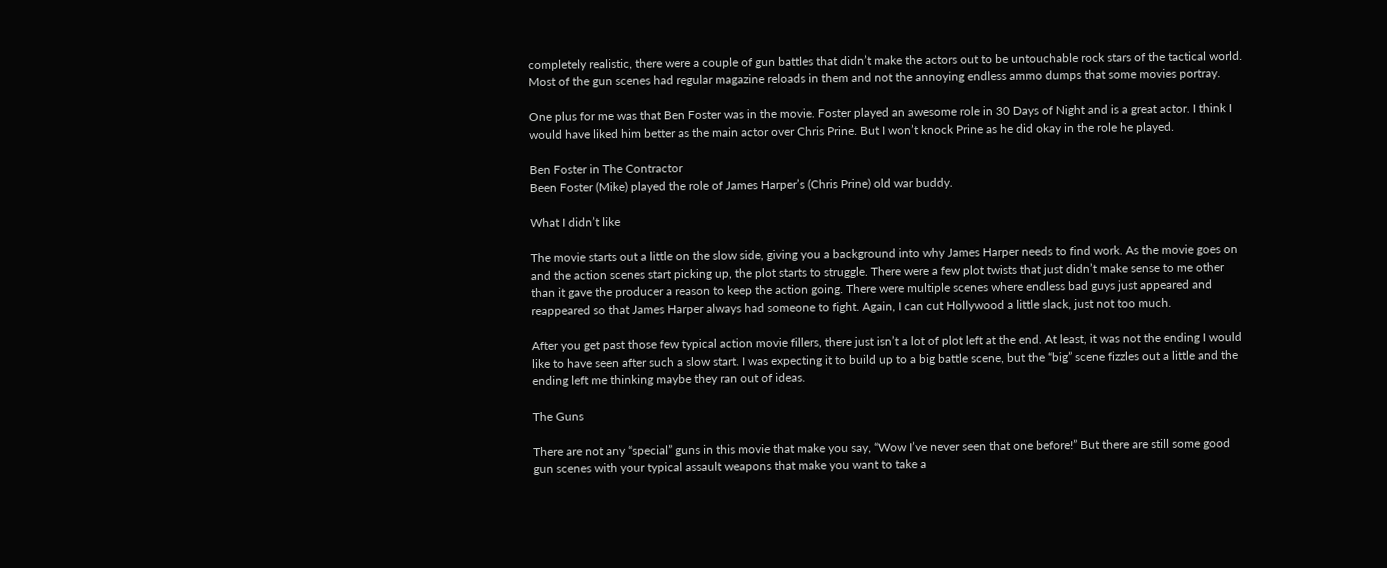completely realistic, there were a couple of gun battles that didn’t make the actors out to be untouchable rock stars of the tactical world. Most of the gun scenes had regular magazine reloads in them and not the annoying endless ammo dumps that some movies portray.

One plus for me was that Ben Foster was in the movie. Foster played an awesome role in 30 Days of Night and is a great actor. I think I would have liked him better as the main actor over Chris Prine. But I won’t knock Prine as he did okay in the role he played.

Ben Foster in The Contractor
Been Foster (Mike) played the role of James Harper’s (Chris Prine) old war buddy.

What I didn’t like

The movie starts out a little on the slow side, giving you a background into why James Harper needs to find work. As the movie goes on and the action scenes start picking up, the plot starts to struggle. There were a few plot twists that just didn’t make sense to me other than it gave the producer a reason to keep the action going. There were multiple scenes where endless bad guys just appeared and reappeared so that James Harper always had someone to fight. Again, I can cut Hollywood a little slack, just not too much.

After you get past those few typical action movie fillers, there just isn’t a lot of plot left at the end. At least, it was not the ending I would like to have seen after such a slow start. I was expecting it to build up to a big battle scene, but the “big” scene fizzles out a little and the ending left me thinking maybe they ran out of ideas.

The Guns

There are not any “special” guns in this movie that make you say, “Wow I’ve never seen that one before!” But there are still some good gun scenes with your typical assault weapons that make you want to take a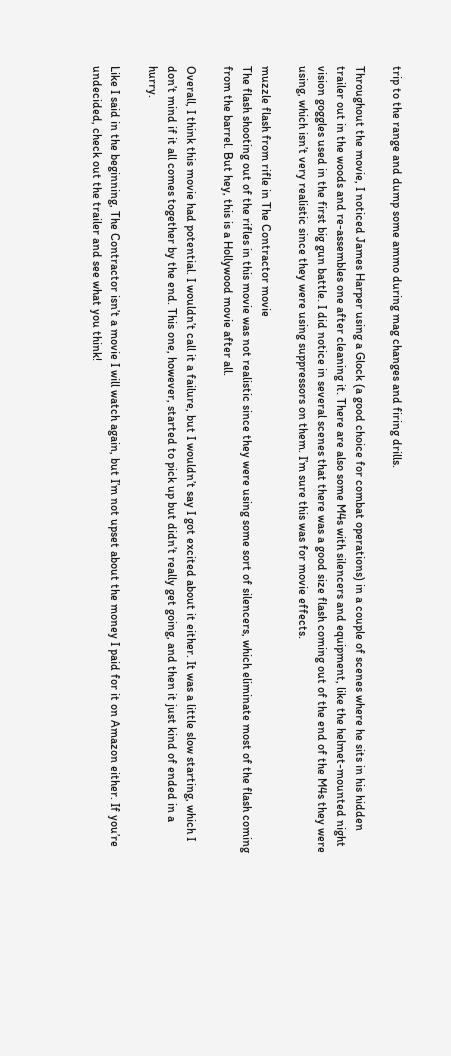trip to the range and dump some ammo during mag changes and firing drills.

Throughout the movie, I noticed James Harper using a Glock (a good choice for combat operations) in a couple of scenes where he sits in his hidden trailer out in the woods and re-assembles one after cleaning it. There are also some M4s with silencers and equipment, like the helmet-mounted night vision goggles used in the first big gun battle. I did notice in several scenes that there was a good size flash coming out of the end of the M4s they were using, which isn’t very realistic since they were using suppressors on them. I’m sure this was for movie effects.

muzzle flash from rifle in The Contractor movie
The flash shooting out of the rifles in this movie was not realistic since they were using some sort of silencers, which eliminate most of the flash coming from the barrel. But hey, this is a Hollywood movie after all.

Overall, I think this movie had potential. I wouldn’t call it a failure, but I wouldn’t say I got excited about it either. It was a little slow starting, which I don’t mind if it all comes together by the end. This one, however, started to pick up but didn’t really get going, and then it just kind of ended in a hurry.

Like I said in the beginning, The Contractor isn’t a movie I will watch again, but I’m not upset about the money I paid for it on Amazon either. If you’re undecided, check out the trailer and see what you think!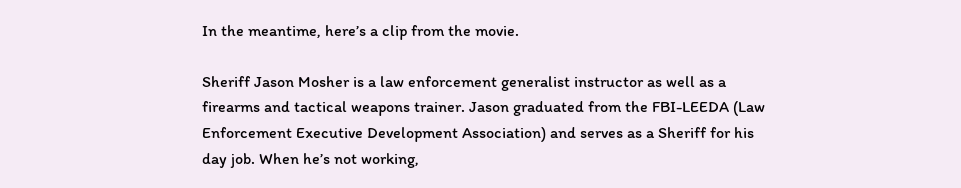In the meantime, here’s a clip from the movie.

Sheriff Jason Mosher is a law enforcement generalist instructor as well as a firearms and tactical weapons trainer. Jason graduated from the FBI-LEEDA (Law Enforcement Executive Development Association) and serves as a Sheriff for his day job. When he’s not working,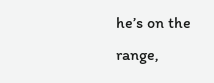he’s on the range,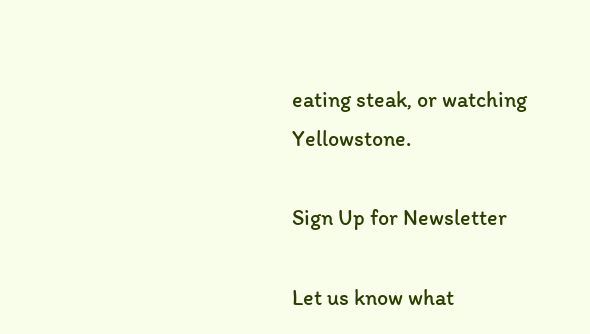eating steak, or watching Yellowstone.

Sign Up for Newsletter

Let us know what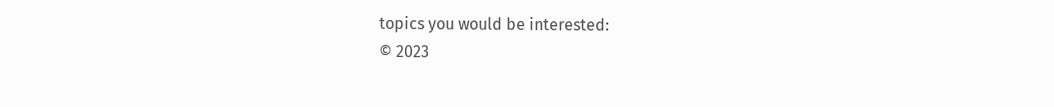topics you would be interested:
© 2023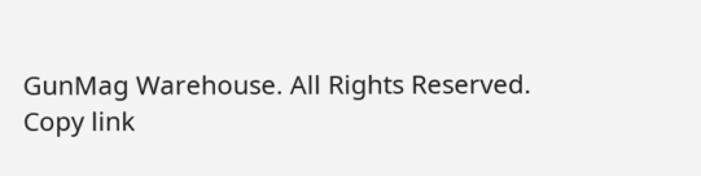GunMag Warehouse. All Rights Reserved.
Copy link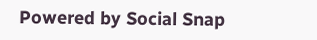Powered by Social Snap